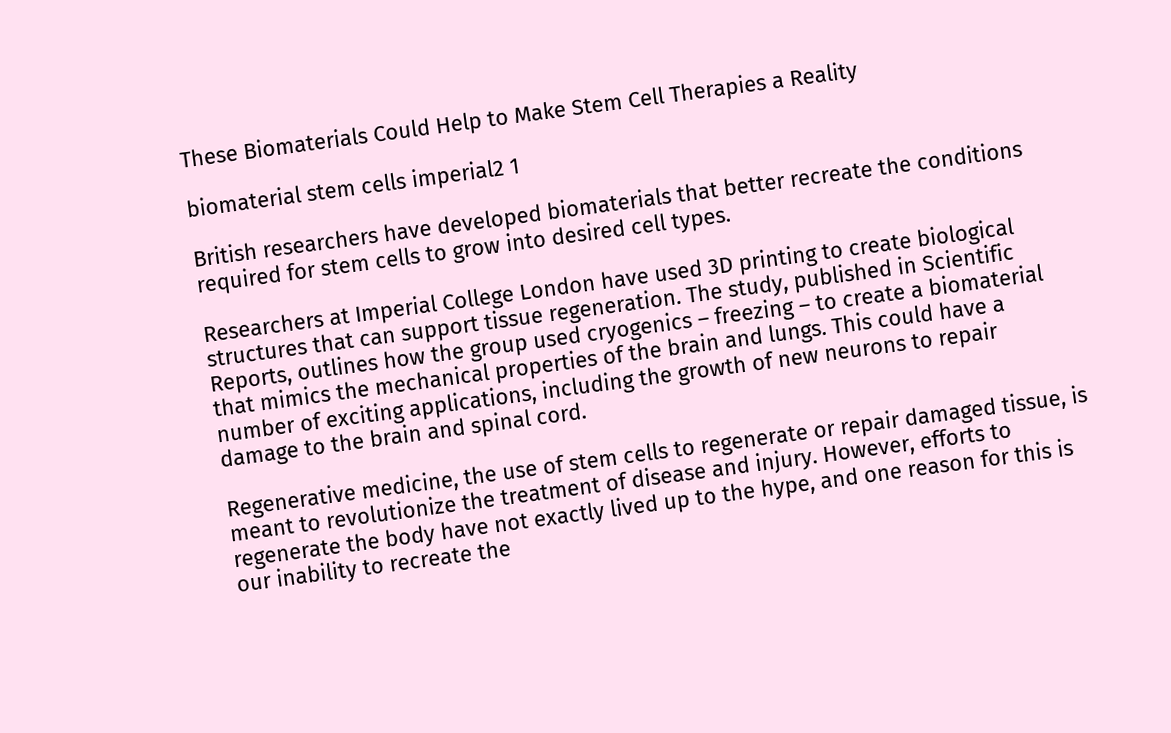These Biomaterials Could Help to Make Stem Cell Therapies a Reality

biomaterial stem cells imperial2 1

British researchers have developed biomaterials that better recreate the conditions required for stem cells to grow into desired cell types.

Researchers at Imperial College London have used 3D printing to create biological structures that can support tissue regeneration. The study, published in Scientific Reports, outlines how the group used cryogenics – freezing – to create a biomaterial that mimics the mechanical properties of the brain and lungs. This could have a number of exciting applications, including the growth of new neurons to repair damage to the brain and spinal cord.

Regenerative medicine, the use of stem cells to regenerate or repair damaged tissue, is meant to revolutionize the treatment of disease and injury. However, efforts to regenerate the body have not exactly lived up to the hype, and one reason for this is our inability to recreate the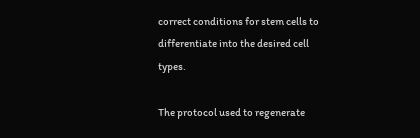correct conditions for stem cells to differentiate into the desired cell types.

The protocol used to regenerate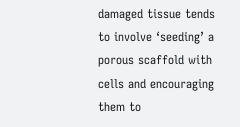damaged tissue tends to involve ‘seeding’ a porous scaffold with cells and encouraging them to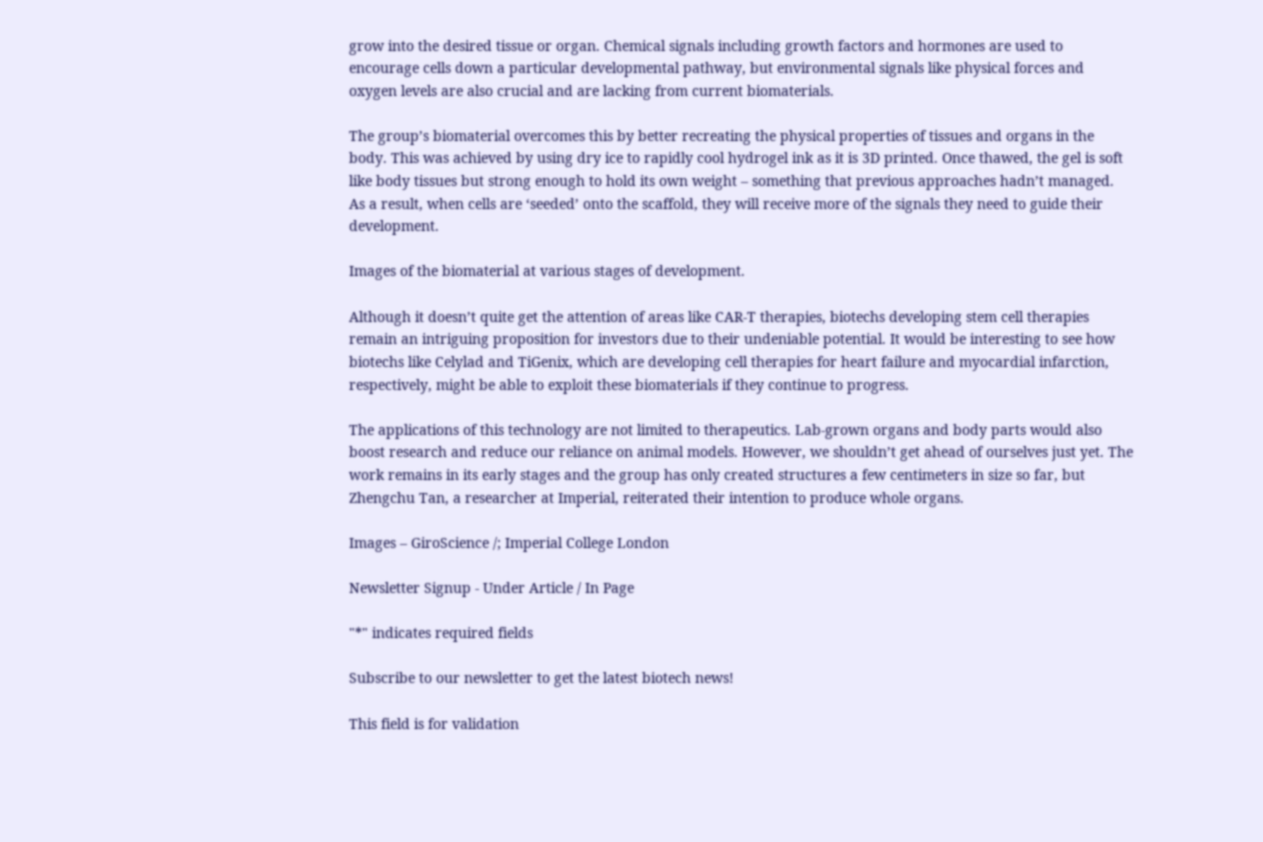grow into the desired tissue or organ. Chemical signals including growth factors and hormones are used to encourage cells down a particular developmental pathway, but environmental signals like physical forces and oxygen levels are also crucial and are lacking from current biomaterials.

The group’s biomaterial overcomes this by better recreating the physical properties of tissues and organs in the body. This was achieved by using dry ice to rapidly cool hydrogel ink as it is 3D printed. Once thawed, the gel is soft like body tissues but strong enough to hold its own weight – something that previous approaches hadn’t managed. As a result, when cells are ‘seeded’ onto the scaffold, they will receive more of the signals they need to guide their development.

Images of the biomaterial at various stages of development.

Although it doesn’t quite get the attention of areas like CAR-T therapies, biotechs developing stem cell therapies remain an intriguing proposition for investors due to their undeniable potential. It would be interesting to see how biotechs like Celylad and TiGenix, which are developing cell therapies for heart failure and myocardial infarction, respectively, might be able to exploit these biomaterials if they continue to progress.

The applications of this technology are not limited to therapeutics. Lab-grown organs and body parts would also boost research and reduce our reliance on animal models. However, we shouldn’t get ahead of ourselves just yet. The work remains in its early stages and the group has only created structures a few centimeters in size so far, but Zhengchu Tan, a researcher at Imperial, reiterated their intention to produce whole organs.

Images – GiroScience /; Imperial College London

Newsletter Signup - Under Article / In Page

"*" indicates required fields

Subscribe to our newsletter to get the latest biotech news!

This field is for validation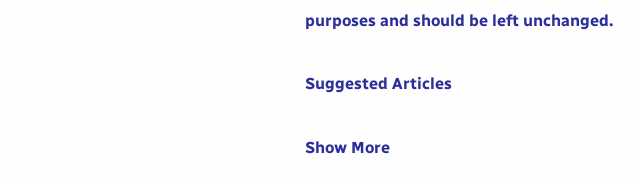purposes and should be left unchanged.

Suggested Articles

Show More